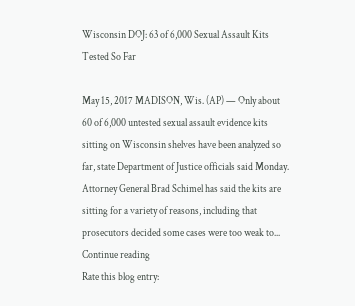Wisconsin DOJ: 63 of 6,000 Sexual Assault Kits Tested So Far

May 15, 2017 MADISON, Wis. (AP) — Only about 60 of 6,000 untested sexual assault evidence kits sitting on Wisconsin shelves have been analyzed so far, state Department of Justice officials said Monday. Attorney General Brad Schimel has said the kits are sitting for a variety of reasons, including that prosecutors decided some cases were too weak to...
Continue reading
Rate this blog entry: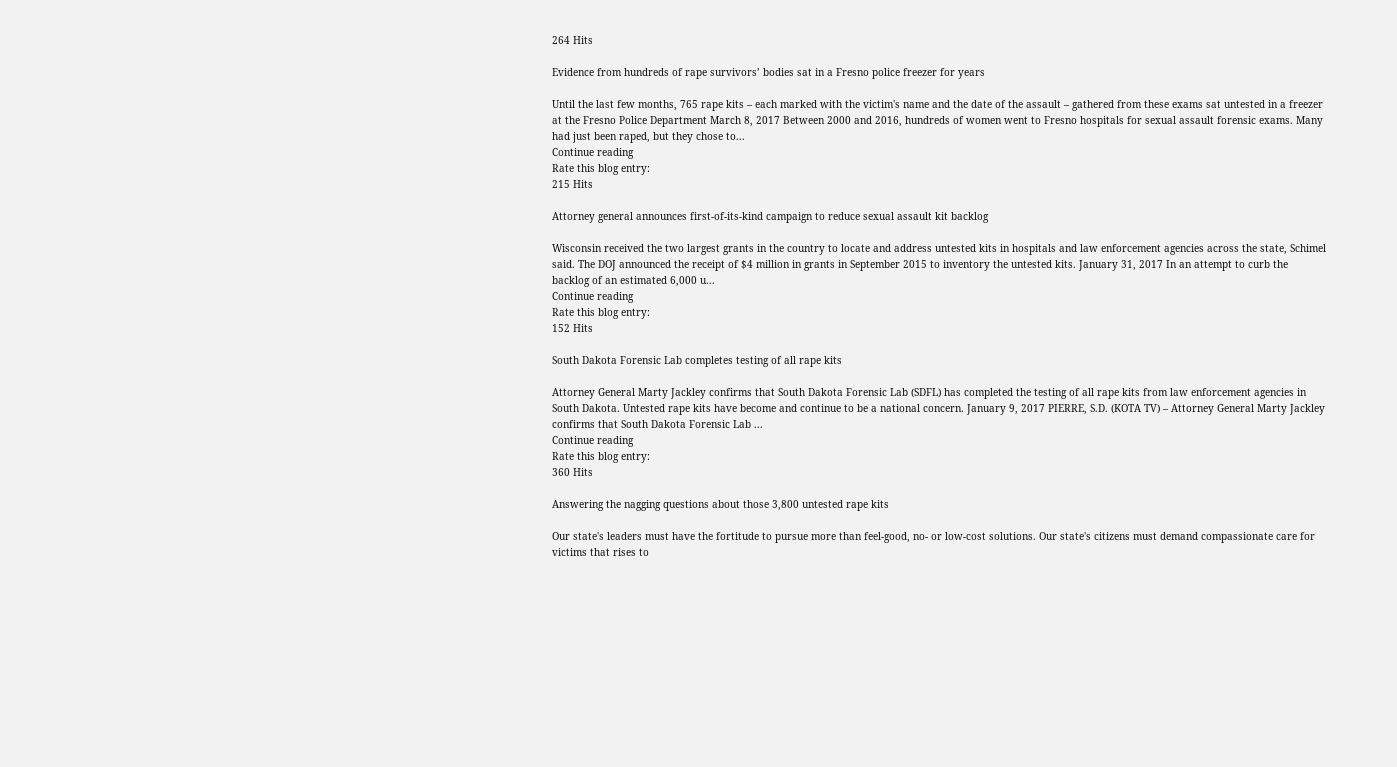264 Hits

Evidence from hundreds of rape survivors’ bodies sat in a Fresno police freezer for years

Until the last few months, 765 rape kits – each marked with the victim's name and the date of the assault – gathered from these exams sat untested in a freezer at the Fresno Police Department March 8, 2017 Between 2000 and 2016, hundreds of women went to Fresno hospitals for sexual assault forensic exams. Many had just been raped, but they chose to...
Continue reading
Rate this blog entry:
215 Hits

Attorney general announces first-of-its-kind campaign to reduce sexual assault kit backlog

Wisconsin received the two largest grants in the country to locate and address untested kits in hospitals and law enforcement agencies across the state, Schimel said. The DOJ announced the receipt of $4 million in grants in September 2015 to inventory the untested kits. January 31, 2017 In an attempt to curb the backlog of an estimated 6,000 u...
Continue reading
Rate this blog entry:
152 Hits

South Dakota Forensic Lab completes testing of all rape kits

Attorney General Marty Jackley confirms that South Dakota Forensic Lab (SDFL) has completed the testing of all rape kits from law enforcement agencies in South Dakota. Untested rape kits have become and continue to be a national concern. January 9, 2017 PIERRE, S.D. (KOTA TV) – Attorney General Marty Jackley confirms that South Dakota Forensic Lab ...
Continue reading
Rate this blog entry:
360 Hits

Answering the nagging questions about those 3,800 untested rape kits

Our state's leaders must have the fortitude to pursue more than feel-good, no- or low-cost solutions. Our state's citizens must demand compassionate care for victims that rises to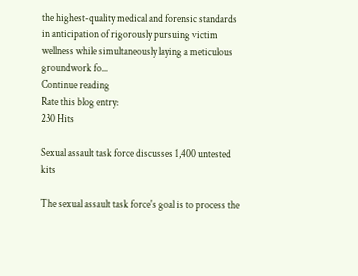the highest-quality medical and forensic standards in anticipation of rigorously pursuing victim wellness while simultaneously laying a meticulous groundwork fo...
Continue reading
Rate this blog entry:
230 Hits

Sexual assault task force discusses 1,400 untested kits

The sexual assault task force's goal is to process the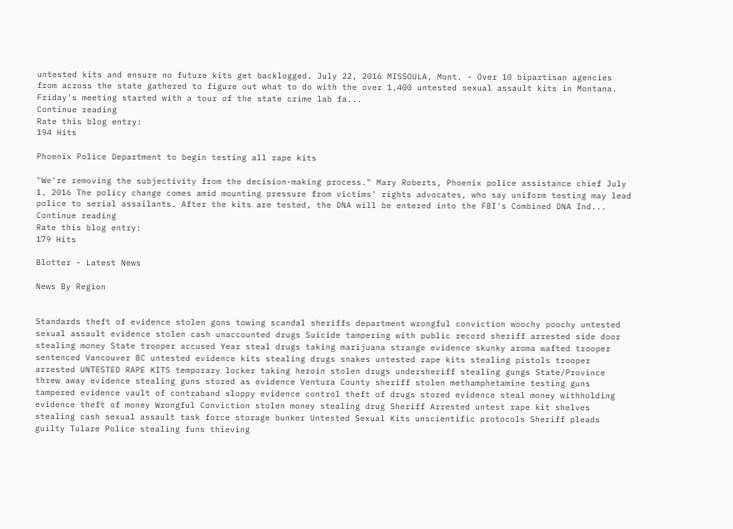untested kits and ensure no future kits get backlogged. July 22, 2016 MISSOULA, Mont. - Over 10 bipartisan agencies from across the state gathered to figure out what to do with the over 1,400 untested sexual assault kits in Montana. Friday's meeting started with a tour of the state crime lab fa...
Continue reading
Rate this blog entry:
194 Hits

Phoenix Police Department to begin testing all rape kits

"We're removing the subjectivity from the decision-making process." Mary Roberts, Phoenix police assistance chief July 1, 2016 The policy change comes amid mounting pressure from victims' rights advocates, who say uniform testing may lead police to serial assailants. After the kits are tested, the DNA will be entered into the FBI's Combined DNA Ind...
Continue reading
Rate this blog entry:
179 Hits

Blotter - Latest News

News By Region


Standards theft of evidence stolen gons towing scandal sheriffs department wrongful conviction woochy poochy untested sexual assault evidence stolen cash unaccounted drugs Suicide tampering with public record sheriff arrested side door stealing money State trooper accused Year steal drugs taking marijuana strange evidence skunky aroma wafted trooper sentenced Vancouver BC untested evidence kits stealing drugs snakes untested rape kits stealing pistols trooper arrested UNTESTED RAPE KITS temporary locker taking heroin stolen drugs undersheriff stealing gungs State/Province threw away evidence stealing guns stored as evidence Ventura County sheriff stolen methamphetamine testing guns tampered evidence vault of contraband sloppy evidence control theft of drugs stored evidence steal money withholding evidence theft of money Wrongful Conviction stolen money stealing drug Sheriff Arrested untest rape kit shelves stealing cash sexual assault task force storage bunker Untested Sexual Kits unscientific protocols Sheriff pleads guilty Tulare Police stealing funs thieving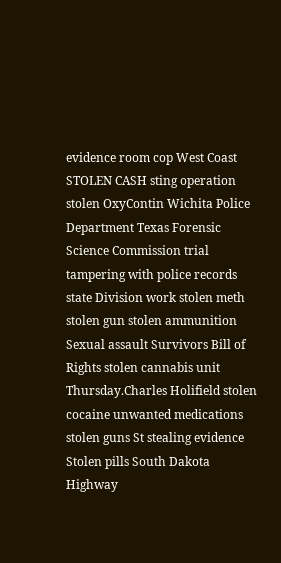evidence room cop West Coast STOLEN CASH sting operation stolen OxyContin Wichita Police Department Texas Forensic Science Commission trial tampering with police records state Division work stolen meth stolen gun stolen ammunition Sexual assault Survivors Bill of Rights stolen cannabis unit Thursday.Charles Holifield stolen cocaine unwanted medications stolen guns St stealing evidence Stolen pills South Dakota Highway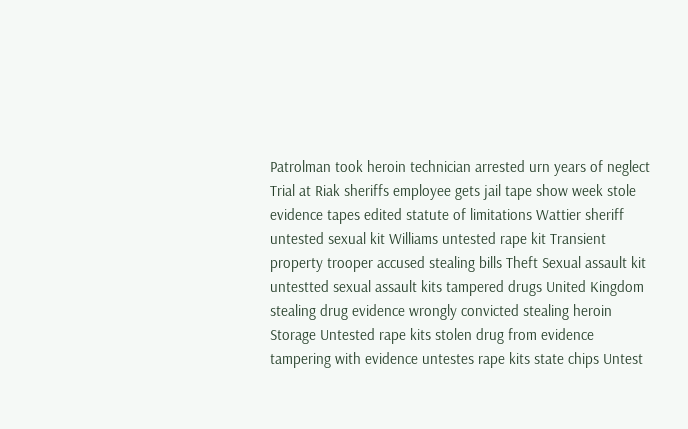Patrolman took heroin technician arrested urn years of neglect Trial at Riak sheriffs employee gets jail tape show week stole evidence tapes edited statute of limitations Wattier sheriff untested sexual kit Williams untested rape kit Transient property trooper accused stealing bills Theft Sexual assault kit untestted sexual assault kits tampered drugs United Kingdom stealing drug evidence wrongly convicted stealing heroin Storage Untested rape kits stolen drug from evidence tampering with evidence untestes rape kits state chips Untest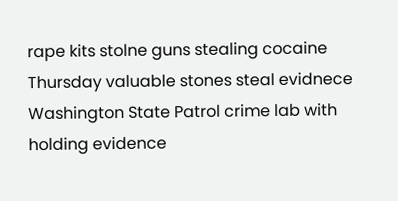rape kits stolne guns stealing cocaine Thursday valuable stones steal evidnece Washington State Patrol crime lab with holding evidence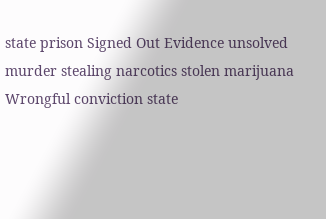state prison Signed Out Evidence unsolved murder stealing narcotics stolen marijuana Wrongful conviction state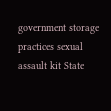government storage practices sexual assault kit State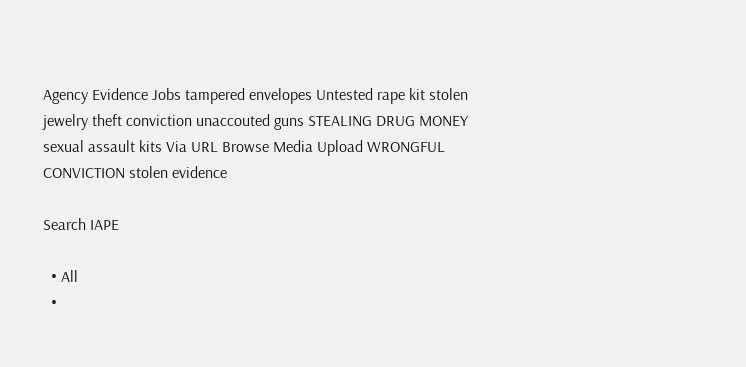Agency Evidence Jobs tampered envelopes Untested rape kit stolen jewelry theft conviction unaccouted guns STEALING DRUG MONEY sexual assault kits Via URL Browse Media Upload WRONGFUL CONVICTION stolen evidence

Search IAPE

  • All
  •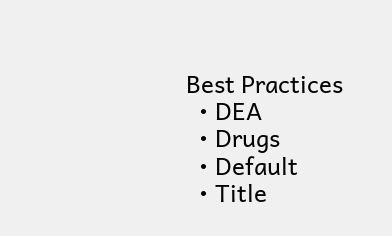Best Practices
  • DEA
  • Drugs
  • Default
  • Title